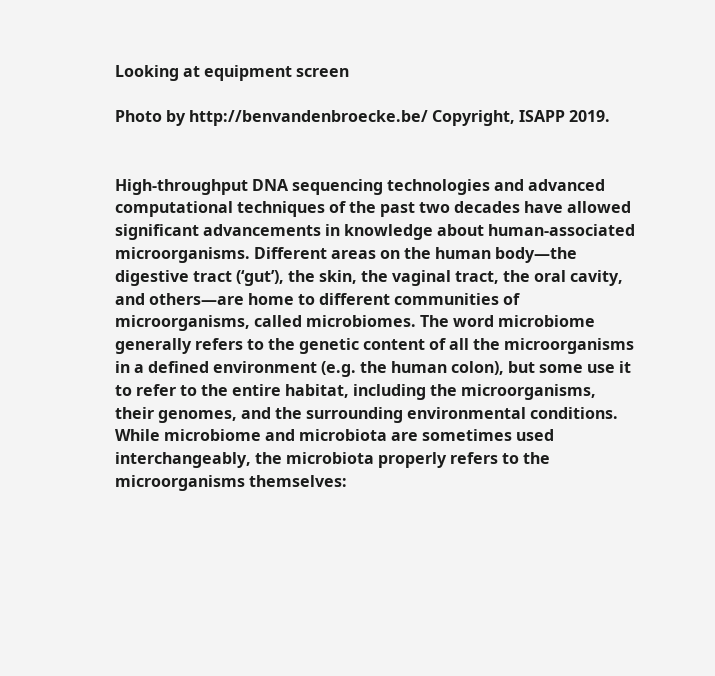Looking at equipment screen

Photo by http://benvandenbroecke.be/ Copyright, ISAPP 2019.


High-throughput DNA sequencing technologies and advanced computational techniques of the past two decades have allowed significant advancements in knowledge about human-associated microorganisms. Different areas on the human body—the digestive tract (‘gut’), the skin, the vaginal tract, the oral cavity, and others—are home to different communities of microorganisms, called microbiomes. The word microbiome generally refers to the genetic content of all the microorganisms in a defined environment (e.g. the human colon), but some use it to refer to the entire habitat, including the microorganisms, their genomes, and the surrounding environmental conditions. While microbiome and microbiota are sometimes used interchangeably, the microbiota properly refers to the microorganisms themselves: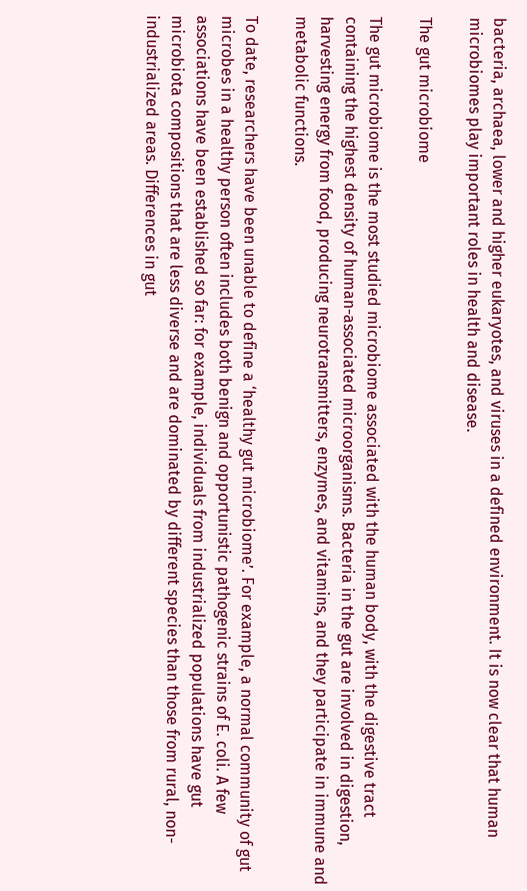bacteria, archaea, lower and higher eukaryotes, and viruses in a defined environment. It is now clear that human microbiomes play important roles in health and disease.

The gut microbiome

The gut microbiome is the most studied microbiome associated with the human body, with the digestive tract containing the highest density of human-associated microorganisms. Bacteria in the gut are involved in digestion, harvesting energy from food, producing neurotransmitters, enzymes, and vitamins, and they participate in immune and metabolic functions.

To date, researchers have been unable to define a ‘healthy gut microbiome’. For example, a normal community of gut microbes in a healthy person often includes both benign and opportunistic pathogenic strains of E. coli. A few associations have been established so far: for example, individuals from industrialized populations have gut microbiota compositions that are less diverse and are dominated by different species than those from rural, non-industrialized areas. Differences in gut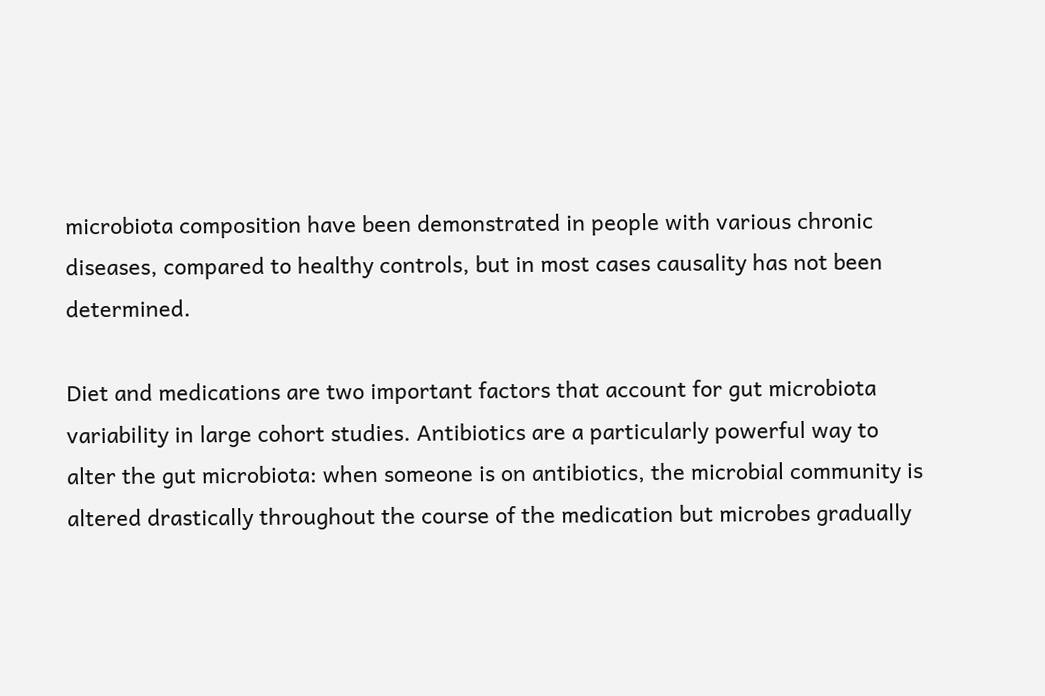microbiota composition have been demonstrated in people with various chronic diseases, compared to healthy controls, but in most cases causality has not been determined.

Diet and medications are two important factors that account for gut microbiota variability in large cohort studies. Antibiotics are a particularly powerful way to alter the gut microbiota: when someone is on antibiotics, the microbial community is altered drastically throughout the course of the medication but microbes gradually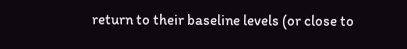return to their baseline levels (or close to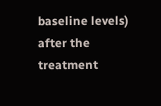baseline levels) after the treatment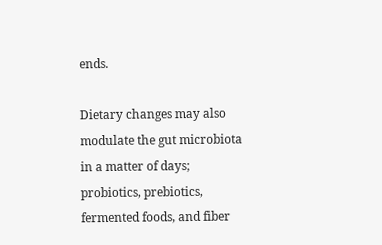ends.

Dietary changes may also modulate the gut microbiota in a matter of days; probiotics, prebiotics, fermented foods, and fiber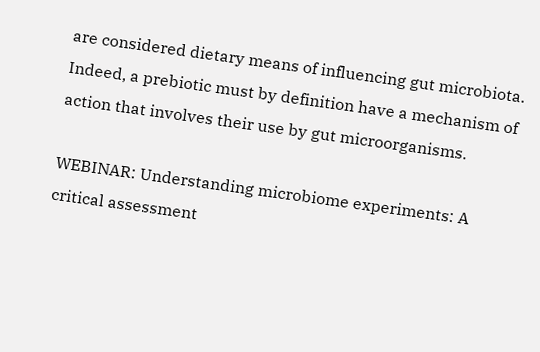are considered dietary means of influencing gut microbiota. Indeed, a prebiotic must by definition have a mechanism of action that involves their use by gut microorganisms.

WEBINAR: Understanding microbiome experiments: A critical assessment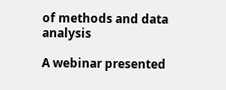of methods and data analysis

A webinar presented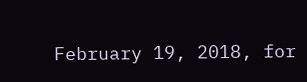February 19, 2018, for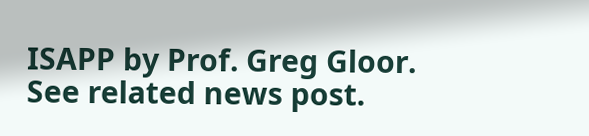ISAPP by Prof. Greg Gloor. See related news post.